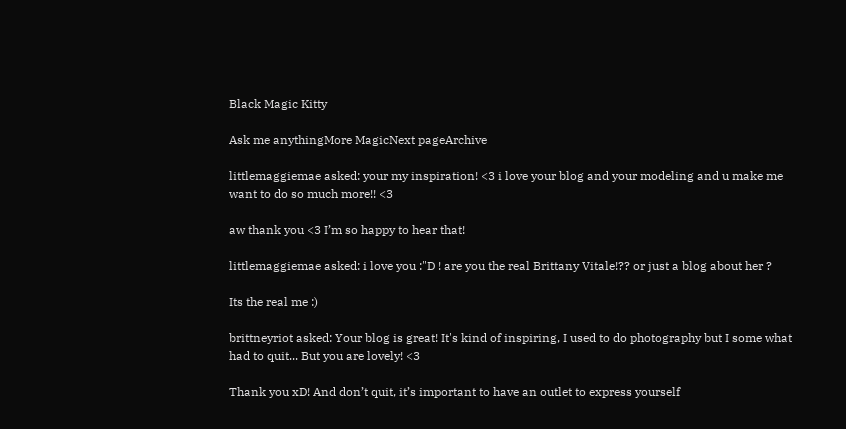Black Magic Kitty

Ask me anythingMore MagicNext pageArchive

littlemaggiemae asked: your my inspiration! <3 i love your blog and your modeling and u make me want to do so much more!! <3

aw thank you <3 I’m so happy to hear that!

littlemaggiemae asked: i love you :"D ! are you the real Brittany Vitale!?? or just a blog about her ?

Its the real me :)

brittneyriot asked: Your blog is great! It's kind of inspiring, I used to do photography but I some what had to quit... But you are lovely! <3

Thank you xD! And don’t quit, it’s important to have an outlet to express yourself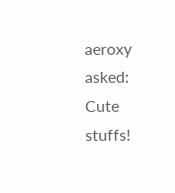aeroxy asked: Cute stuffs!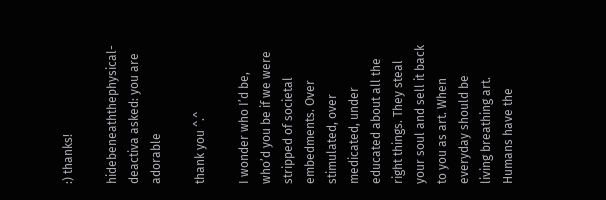:) thanks!

hidebeneaththephysical-deactiva asked: you are adorable

thank you ^.^

I wonder who I’d be, who’d you be if we were stripped of societal embedments. Over stimulated, over medicated, under educated about all the right things. They steal your soul and sell it back to you as art. When everyday should be living breathing art. Humans have the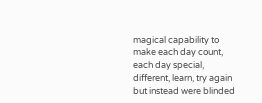magical capability to make each day count, each day special,  different, learn, try again but instead were blinded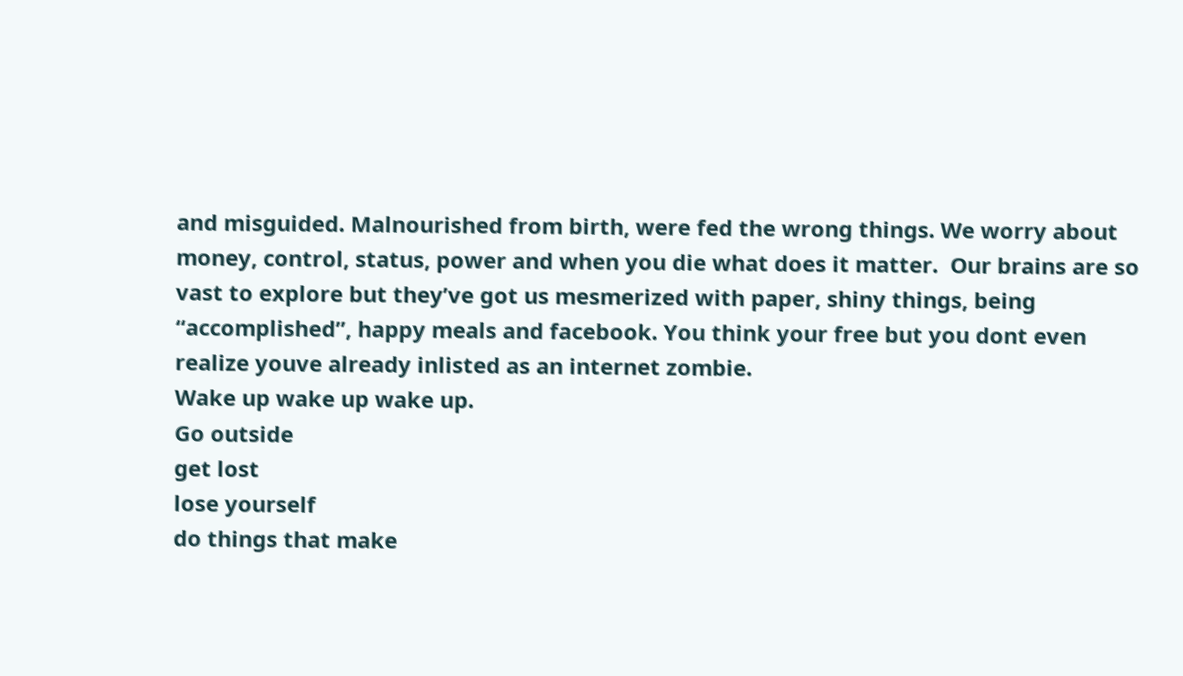and misguided. Malnourished from birth, were fed the wrong things. We worry about money, control, status, power and when you die what does it matter.  Our brains are so vast to explore but they’ve got us mesmerized with paper, shiny things, being “accomplished”, happy meals and facebook. You think your free but you dont even realize youve already inlisted as an internet zombie.
Wake up wake up wake up.
Go outside
get lost
lose yourself
do things that make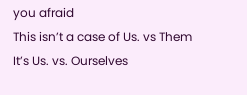you afraid
This isn’t a case of Us. vs Them
It’s Us. vs. Ourselves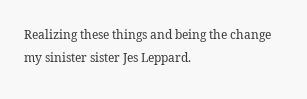Realizing these things and being the change
my sinister sister Jes Leppard.